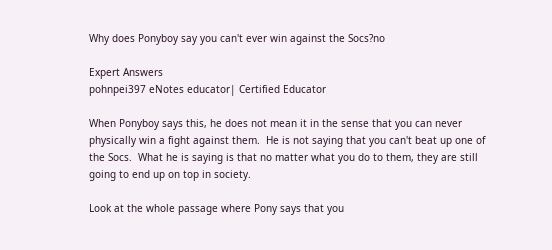Why does Ponyboy say you can't ever win against the Socs?no

Expert Answers
pohnpei397 eNotes educator| Certified Educator

When Ponyboy says this, he does not mean it in the sense that you can never physically win a fight against them.  He is not saying that you can't beat up one of the Socs.  What he is saying is that no matter what you do to them, they are still going to end up on top in society.

Look at the whole passage where Pony says that you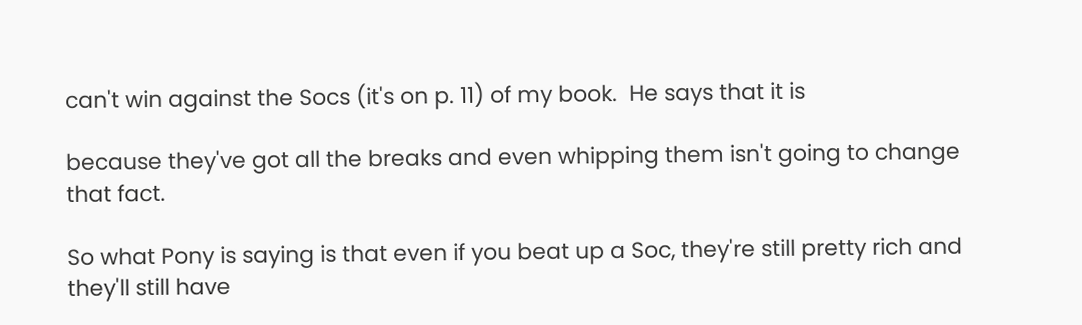can't win against the Socs (it's on p. 11) of my book.  He says that it is

because they've got all the breaks and even whipping them isn't going to change that fact.

So what Pony is saying is that even if you beat up a Soc, they're still pretty rich and they'll still have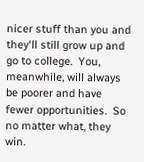nicer stuff than you and they'll still grow up and go to college.  You, meanwhile, will always be poorer and have fewer opportunities.  So no matter what, they win.